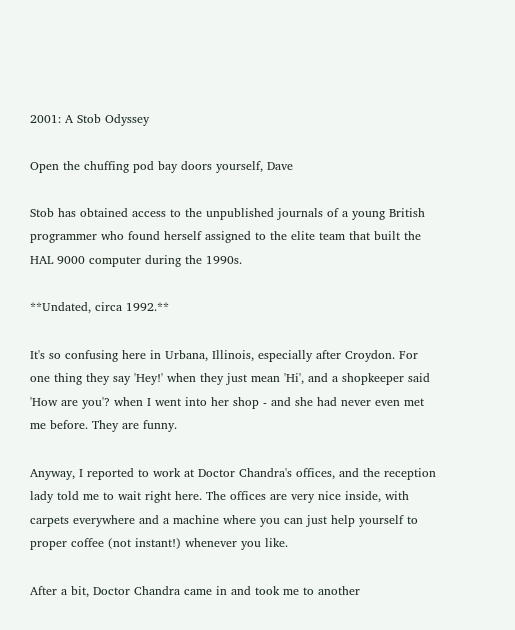2001: A Stob Odyssey

Open the chuffing pod bay doors yourself, Dave

Stob has obtained access to the unpublished journals of a young British programmer who found herself assigned to the elite team that built the HAL 9000 computer during the 1990s.

**Undated, circa 1992.**

It's so confusing here in Urbana, Illinois, especially after Croydon. For one thing they say 'Hey!' when they just mean 'Hi', and a shopkeeper said 'How are you'? when I went into her shop - and she had never even met me before. They are funny.

Anyway, I reported to work at Doctor Chandra's offices, and the reception lady told me to wait right here. The offices are very nice inside, with carpets everywhere and a machine where you can just help yourself to proper coffee (not instant!) whenever you like.

After a bit, Doctor Chandra came in and took me to another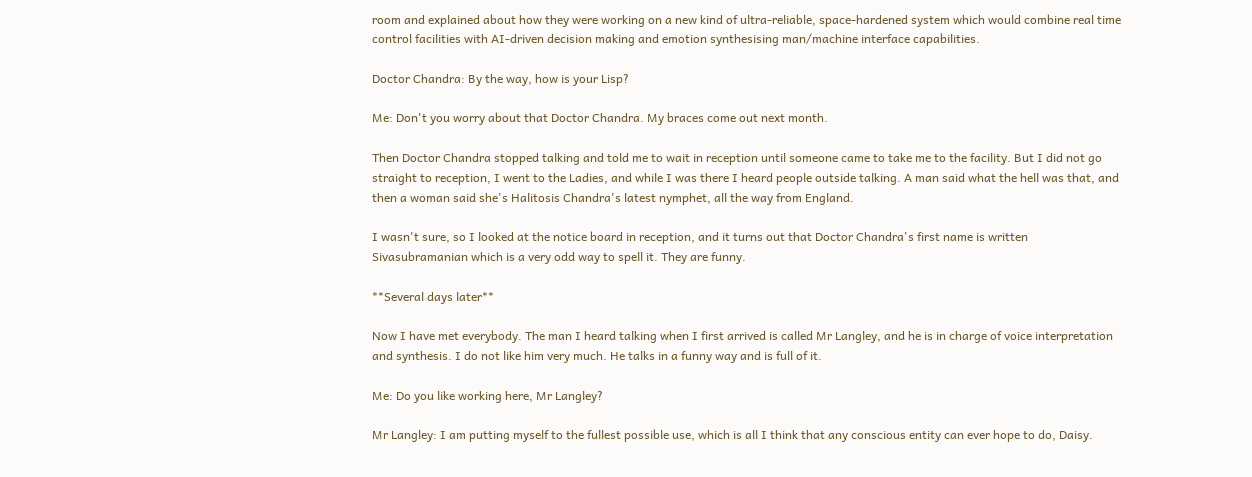room and explained about how they were working on a new kind of ultra-reliable, space-hardened system which would combine real time control facilities with AI-driven decision making and emotion synthesising man/machine interface capabilities.

Doctor Chandra: By the way, how is your Lisp?

Me: Don't you worry about that Doctor Chandra. My braces come out next month.

Then Doctor Chandra stopped talking and told me to wait in reception until someone came to take me to the facility. But I did not go straight to reception, I went to the Ladies, and while I was there I heard people outside talking. A man said what the hell was that, and then a woman said she's Halitosis Chandra's latest nymphet, all the way from England.

I wasn't sure, so I looked at the notice board in reception, and it turns out that Doctor Chandra's first name is written Sivasubramanian which is a very odd way to spell it. They are funny.

**Several days later**

Now I have met everybody. The man I heard talking when I first arrived is called Mr Langley, and he is in charge of voice interpretation and synthesis. I do not like him very much. He talks in a funny way and is full of it.

Me: Do you like working here, Mr Langley?

Mr Langley: I am putting myself to the fullest possible use, which is all I think that any conscious entity can ever hope to do, Daisy.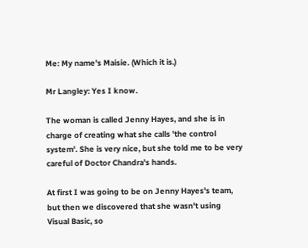Me: My name's Maisie. (Which it is.)

Mr Langley: Yes I know.

The woman is called Jenny Hayes, and she is in charge of creating what she calls 'the control system'. She is very nice, but she told me to be very careful of Doctor Chandra's hands.

At first I was going to be on Jenny Hayes's team, but then we discovered that she wasn't using Visual Basic, so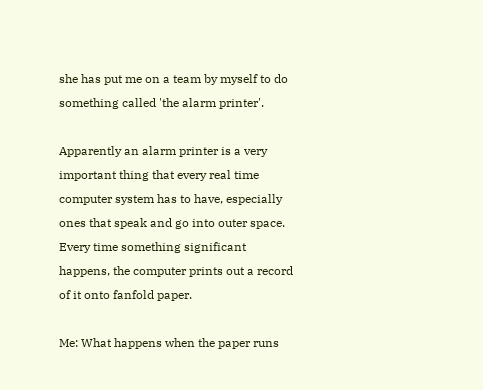she has put me on a team by myself to do something called 'the alarm printer'.

Apparently an alarm printer is a very important thing that every real time computer system has to have, especially ones that speak and go into outer space. Every time something significant happens, the computer prints out a record of it onto fanfold paper.

Me: What happens when the paper runs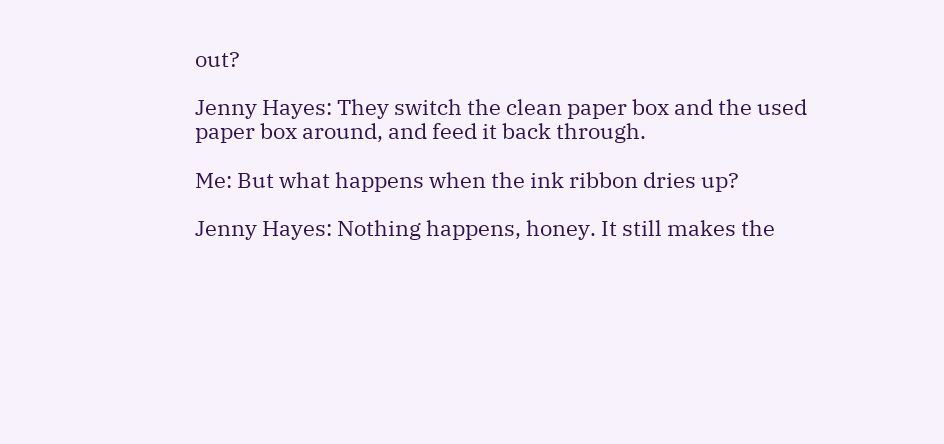out?

Jenny Hayes: They switch the clean paper box and the used paper box around, and feed it back through.

Me: But what happens when the ink ribbon dries up?

Jenny Hayes: Nothing happens, honey. It still makes the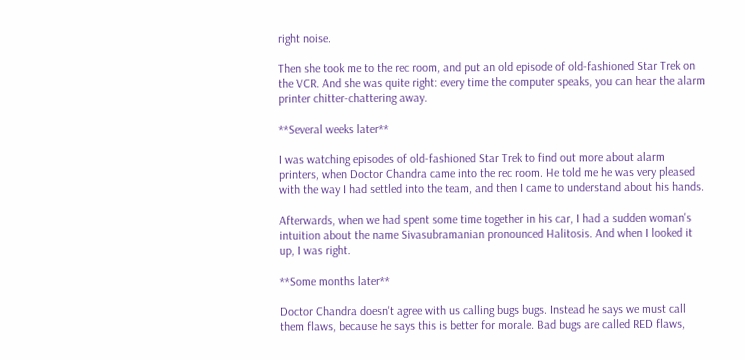right noise.

Then she took me to the rec room, and put an old episode of old-fashioned Star Trek on the VCR. And she was quite right: every time the computer speaks, you can hear the alarm printer chitter-chattering away.

**Several weeks later**

I was watching episodes of old-fashioned Star Trek to find out more about alarm printers, when Doctor Chandra came into the rec room. He told me he was very pleased with the way I had settled into the team, and then I came to understand about his hands.

Afterwards, when we had spent some time together in his car, I had a sudden woman's intuition about the name Sivasubramanian pronounced Halitosis. And when I looked it up, I was right.

**Some months later**

Doctor Chandra doesn't agree with us calling bugs bugs. Instead he says we must call them flaws, because he says this is better for morale. Bad bugs are called RED flaws,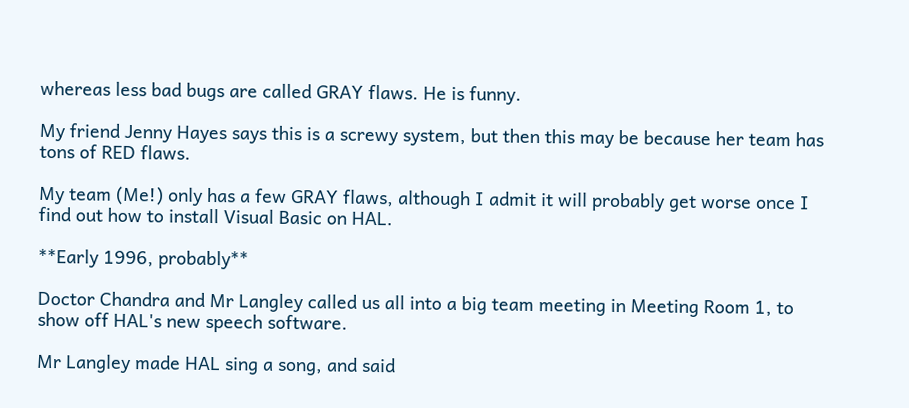whereas less bad bugs are called GRAY flaws. He is funny.

My friend Jenny Hayes says this is a screwy system, but then this may be because her team has tons of RED flaws.

My team (Me!) only has a few GRAY flaws, although I admit it will probably get worse once I find out how to install Visual Basic on HAL.

**Early 1996, probably**

Doctor Chandra and Mr Langley called us all into a big team meeting in Meeting Room 1, to show off HAL's new speech software.

Mr Langley made HAL sing a song, and said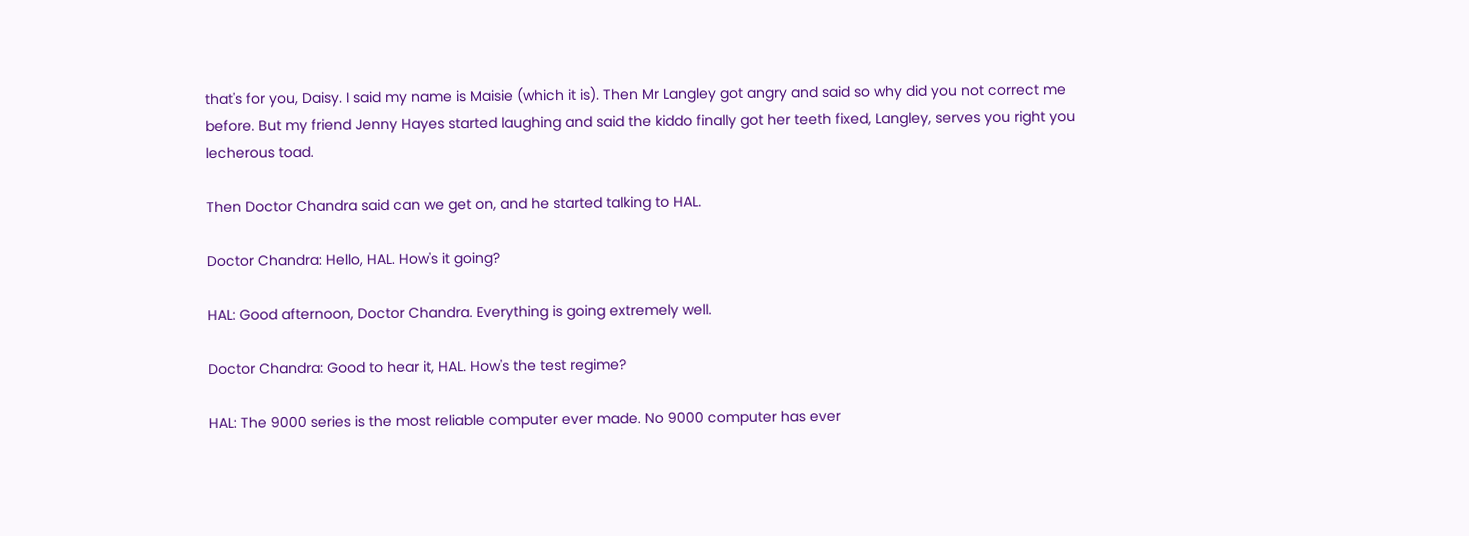that's for you, Daisy. I said my name is Maisie (which it is). Then Mr Langley got angry and said so why did you not correct me before. But my friend Jenny Hayes started laughing and said the kiddo finally got her teeth fixed, Langley, serves you right you lecherous toad.

Then Doctor Chandra said can we get on, and he started talking to HAL.

Doctor Chandra: Hello, HAL. How's it going?

HAL: Good afternoon, Doctor Chandra. Everything is going extremely well.

Doctor Chandra: Good to hear it, HAL. How's the test regime?

HAL: The 9000 series is the most reliable computer ever made. No 9000 computer has ever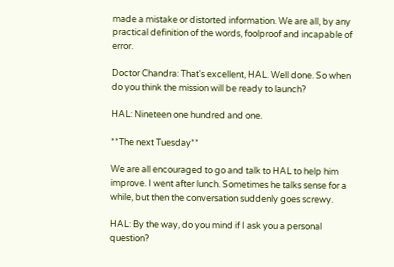made a mistake or distorted information. We are all, by any practical definition of the words, foolproof and incapable of error.

Doctor Chandra: That's excellent, HAL. Well done. So when do you think the mission will be ready to launch?

HAL: Nineteen one hundred and one.

**The next Tuesday**

We are all encouraged to go and talk to HAL to help him improve. I went after lunch. Sometimes he talks sense for a while, but then the conversation suddenly goes screwy.

HAL: By the way, do you mind if I ask you a personal question?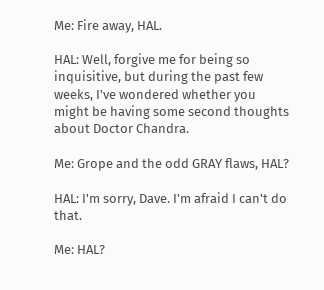Me: Fire away, HAL.

HAL: Well, forgive me for being so inquisitive, but during the past few weeks, I've wondered whether you might be having some second thoughts about Doctor Chandra.

Me: Grope and the odd GRAY flaws, HAL?

HAL: I'm sorry, Dave. I'm afraid I can't do that.

Me: HAL?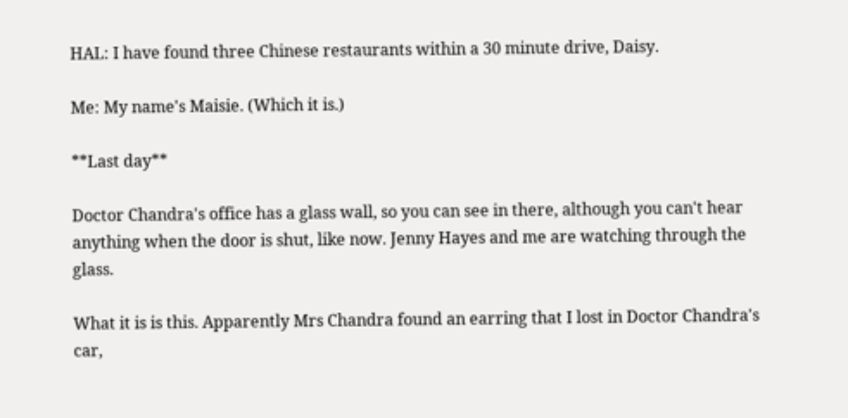HAL: I have found three Chinese restaurants within a 30 minute drive, Daisy.

Me: My name's Maisie. (Which it is.)

**Last day**

Doctor Chandra's office has a glass wall, so you can see in there, although you can't hear anything when the door is shut, like now. Jenny Hayes and me are watching through the glass.

What it is is this. Apparently Mrs Chandra found an earring that I lost in Doctor Chandra's car,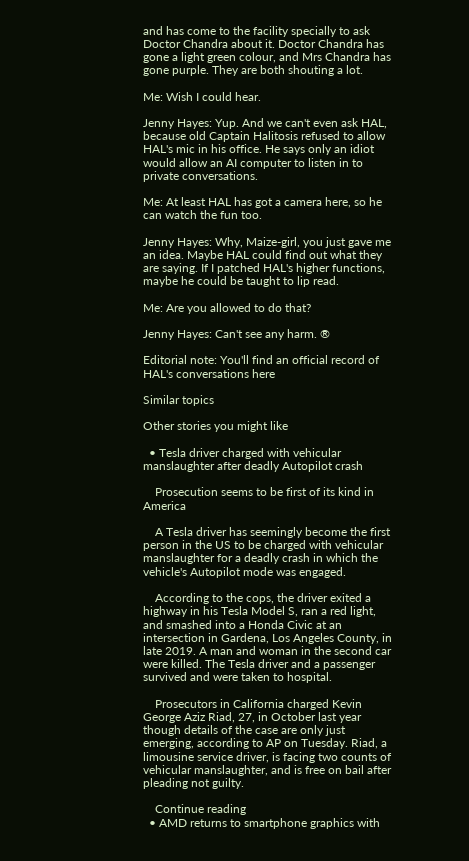and has come to the facility specially to ask Doctor Chandra about it. Doctor Chandra has gone a light green colour, and Mrs Chandra has gone purple. They are both shouting a lot.

Me: Wish I could hear.

Jenny Hayes: Yup. And we can't even ask HAL, because old Captain Halitosis refused to allow HAL's mic in his office. He says only an idiot would allow an AI computer to listen in to private conversations.

Me: At least HAL has got a camera here, so he can watch the fun too.

Jenny Hayes: Why, Maize-girl, you just gave me an idea. Maybe HAL could find out what they are saying. If I patched HAL's higher functions, maybe he could be taught to lip read.

Me: Are you allowed to do that?

Jenny Hayes: Can't see any harm. ®

Editorial note: You'll find an official record of HAL's conversations here

Similar topics

Other stories you might like

  • Tesla driver charged with vehicular manslaughter after deadly Autopilot crash

    Prosecution seems to be first of its kind in America

    A Tesla driver has seemingly become the first person in the US to be charged with vehicular manslaughter for a deadly crash in which the vehicle's Autopilot mode was engaged.

    According to the cops, the driver exited a highway in his Tesla Model S, ran a red light, and smashed into a Honda Civic at an intersection in Gardena, Los Angeles County, in late 2019. A man and woman in the second car were killed. The Tesla driver and a passenger survived and were taken to hospital.

    Prosecutors in California charged Kevin George Aziz Riad, 27, in October last year though details of the case are only just emerging, according to AP on Tuesday. Riad, a limousine service driver, is facing two counts of vehicular manslaughter, and is free on bail after pleading not guilty.

    Continue reading
  • AMD returns to smartphone graphics with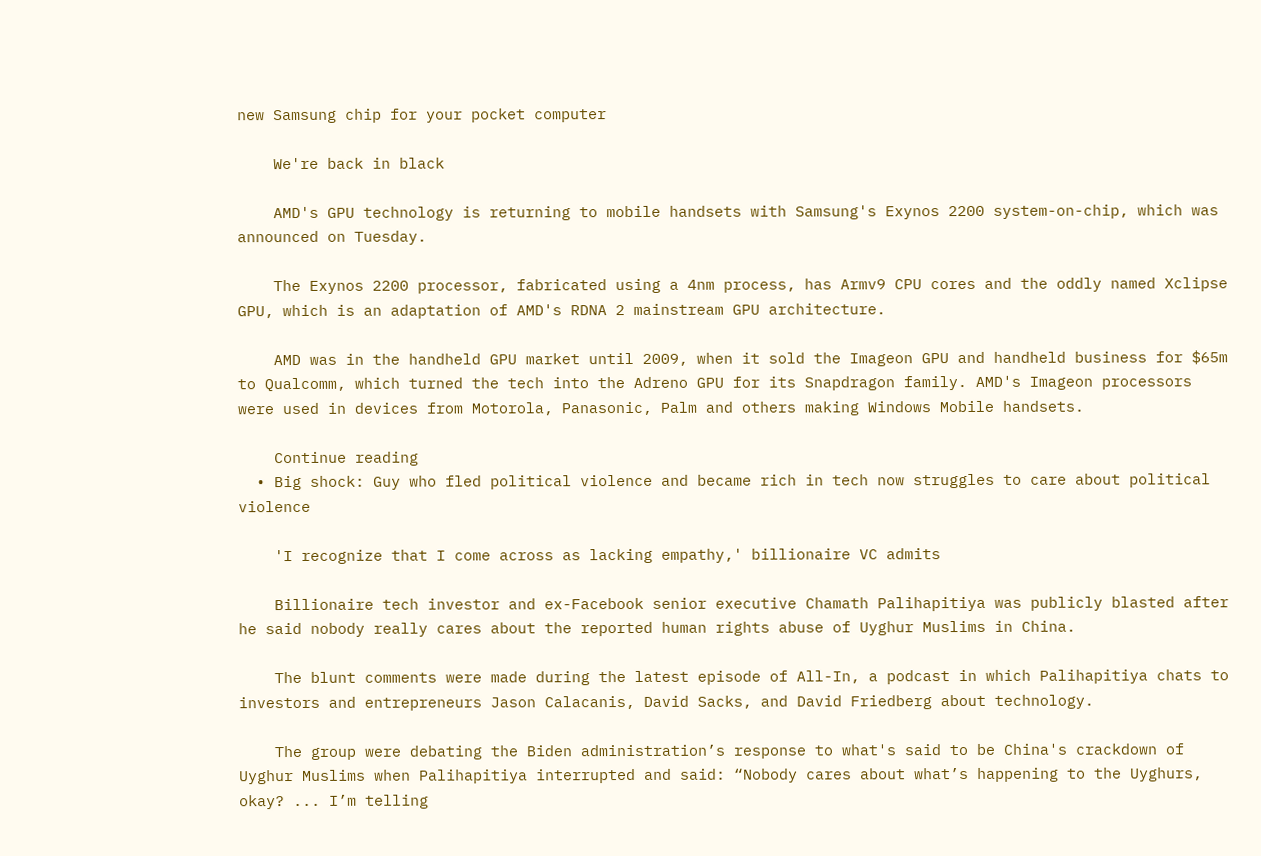new Samsung chip for your pocket computer

    We're back in black

    AMD's GPU technology is returning to mobile handsets with Samsung's Exynos 2200 system-on-chip, which was announced on Tuesday.

    The Exynos 2200 processor, fabricated using a 4nm process, has Armv9 CPU cores and the oddly named Xclipse GPU, which is an adaptation of AMD's RDNA 2 mainstream GPU architecture.

    AMD was in the handheld GPU market until 2009, when it sold the Imageon GPU and handheld business for $65m to Qualcomm, which turned the tech into the Adreno GPU for its Snapdragon family. AMD's Imageon processors were used in devices from Motorola, Panasonic, Palm and others making Windows Mobile handsets.

    Continue reading
  • Big shock: Guy who fled political violence and became rich in tech now struggles to care about political violence

    'I recognize that I come across as lacking empathy,' billionaire VC admits

    Billionaire tech investor and ex-Facebook senior executive Chamath Palihapitiya was publicly blasted after he said nobody really cares about the reported human rights abuse of Uyghur Muslims in China.

    The blunt comments were made during the latest episode of All-In, a podcast in which Palihapitiya chats to investors and entrepreneurs Jason Calacanis, David Sacks, and David Friedberg about technology.

    The group were debating the Biden administration’s response to what's said to be China's crackdown of Uyghur Muslims when Palihapitiya interrupted and said: “Nobody cares about what’s happening to the Uyghurs, okay? ... I’m telling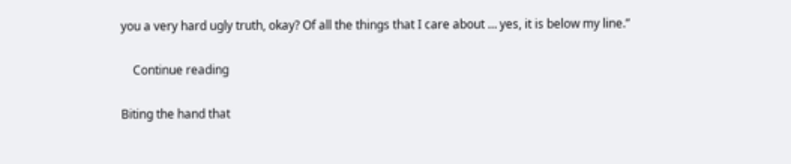you a very hard ugly truth, okay? Of all the things that I care about … yes, it is below my line.”

    Continue reading

Biting the hand that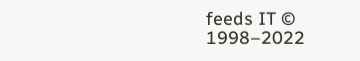feeds IT © 1998–2022